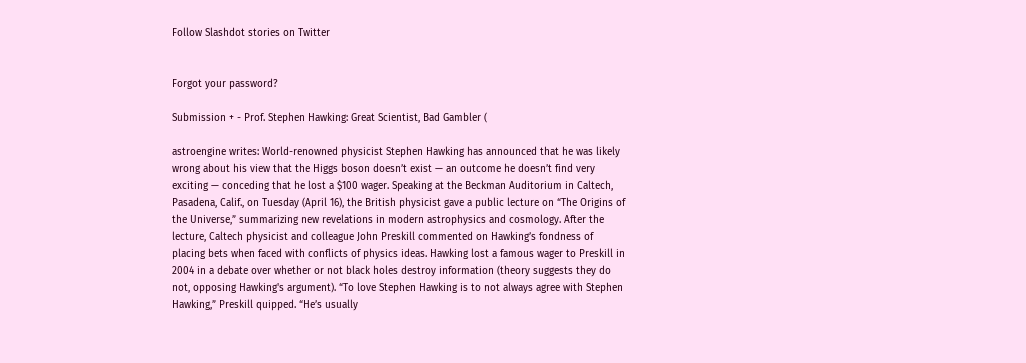Follow Slashdot stories on Twitter


Forgot your password?

Submission + - Prof. Stephen Hawking: Great Scientist, Bad Gambler (

astroengine writes: World-renowned physicist Stephen Hawking has announced that he was likely wrong about his view that the Higgs boson doesn’t exist — an outcome he doesn’t find very exciting — conceding that he lost a $100 wager. Speaking at the Beckman Auditorium in Caltech, Pasadena, Calif., on Tuesday (April 16), the British physicist gave a public lecture on “The Origins of the Universe,” summarizing new revelations in modern astrophysics and cosmology. After the lecture, Caltech physicist and colleague John Preskill commented on Hawking’s fondness of placing bets when faced with conflicts of physics ideas. Hawking lost a famous wager to Preskill in 2004 in a debate over whether or not black holes destroy information (theory suggests they do not, opposing Hawking's argument). “To love Stephen Hawking is to not always agree with Stephen Hawking,” Preskill quipped. “He’s usually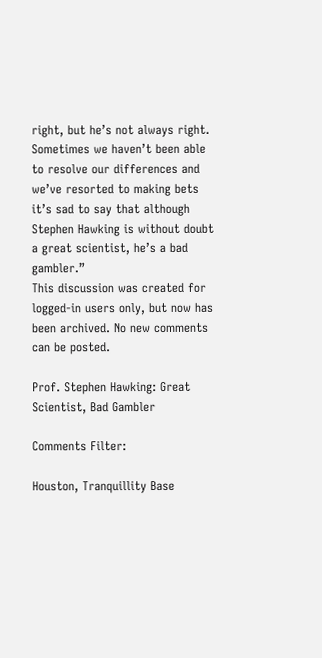right, but he’s not always right. Sometimes we haven’t been able to resolve our differences and we’ve resorted to making bets it’s sad to say that although Stephen Hawking is without doubt a great scientist, he’s a bad gambler.”
This discussion was created for logged-in users only, but now has been archived. No new comments can be posted.

Prof. Stephen Hawking: Great Scientist, Bad Gambler

Comments Filter:

Houston, Tranquillity Base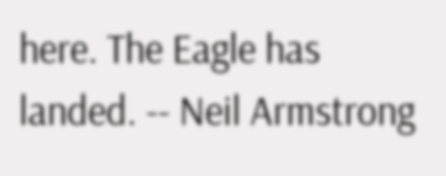here. The Eagle has landed. -- Neil Armstrong